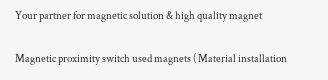Your partner for magnetic solution & high quality magnet

Magnetic proximity switch used magnets ( Material installation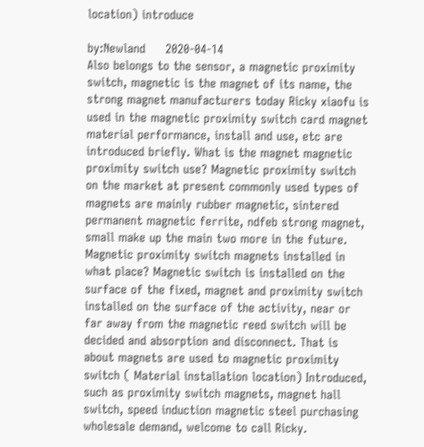location) introduce

by:Newland     2020-04-14
Also belongs to the sensor, a magnetic proximity switch, magnetic is the magnet of its name, the strong magnet manufacturers today Ricky xiaofu is used in the magnetic proximity switch card magnet material performance, install and use, etc are introduced briefly. What is the magnet magnetic proximity switch use? Magnetic proximity switch on the market at present commonly used types of magnets are mainly rubber magnetic, sintered permanent magnetic ferrite, ndfeb strong magnet, small make up the main two more in the future. Magnetic proximity switch magnets installed in what place? Magnetic switch is installed on the surface of the fixed, magnet and proximity switch installed on the surface of the activity, near or far away from the magnetic reed switch will be decided and absorption and disconnect. That is about magnets are used to magnetic proximity switch ( Material installation location) Introduced, such as proximity switch magnets, magnet hall switch, speed induction magnetic steel purchasing wholesale demand, welcome to call Ricky.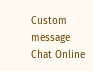Custom message
Chat Online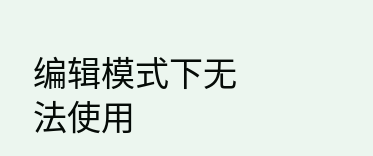编辑模式下无法使用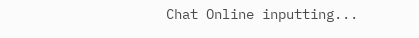Chat Online inputting...